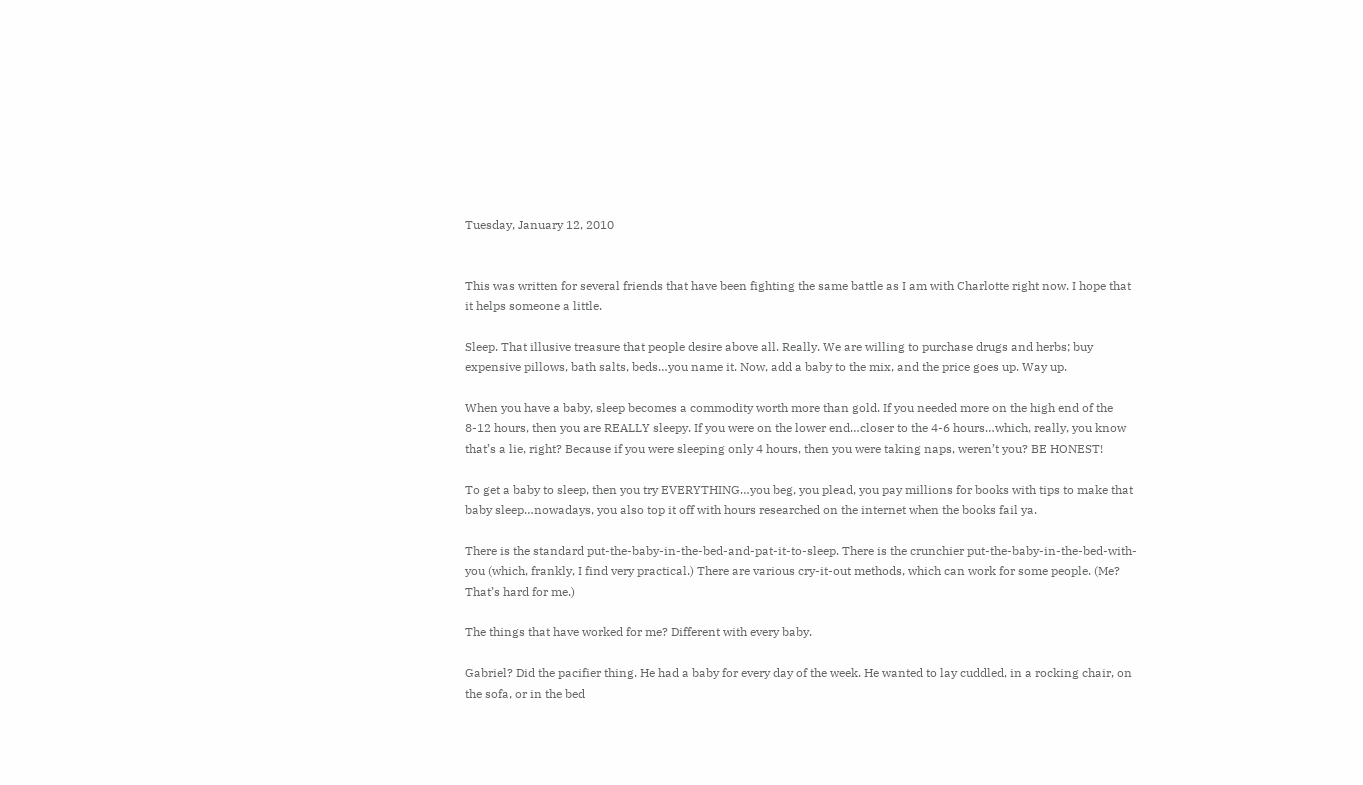Tuesday, January 12, 2010


This was written for several friends that have been fighting the same battle as I am with Charlotte right now. I hope that it helps someone a little.

Sleep. That illusive treasure that people desire above all. Really. We are willing to purchase drugs and herbs; buy expensive pillows, bath salts, beds…you name it. Now, add a baby to the mix, and the price goes up. Way up.

When you have a baby, sleep becomes a commodity worth more than gold. If you needed more on the high end of the 8-12 hours, then you are REALLY sleepy. If you were on the lower end…closer to the 4-6 hours…which, really, you know that’s a lie, right? Because if you were sleeping only 4 hours, then you were taking naps, weren’t you? BE HONEST!

To get a baby to sleep, then you try EVERYTHING…you beg, you plead, you pay millions for books with tips to make that baby sleep…nowadays, you also top it off with hours researched on the internet when the books fail ya.

There is the standard put-the-baby-in-the-bed-and-pat-it-to-sleep. There is the crunchier put-the-baby-in-the-bed-with-you (which, frankly, I find very practical.) There are various cry-it-out methods, which can work for some people. (Me? That’s hard for me.)

The things that have worked for me? Different with every baby.

Gabriel? Did the pacifier thing. He had a baby for every day of the week. He wanted to lay cuddled, in a rocking chair, on the sofa, or in the bed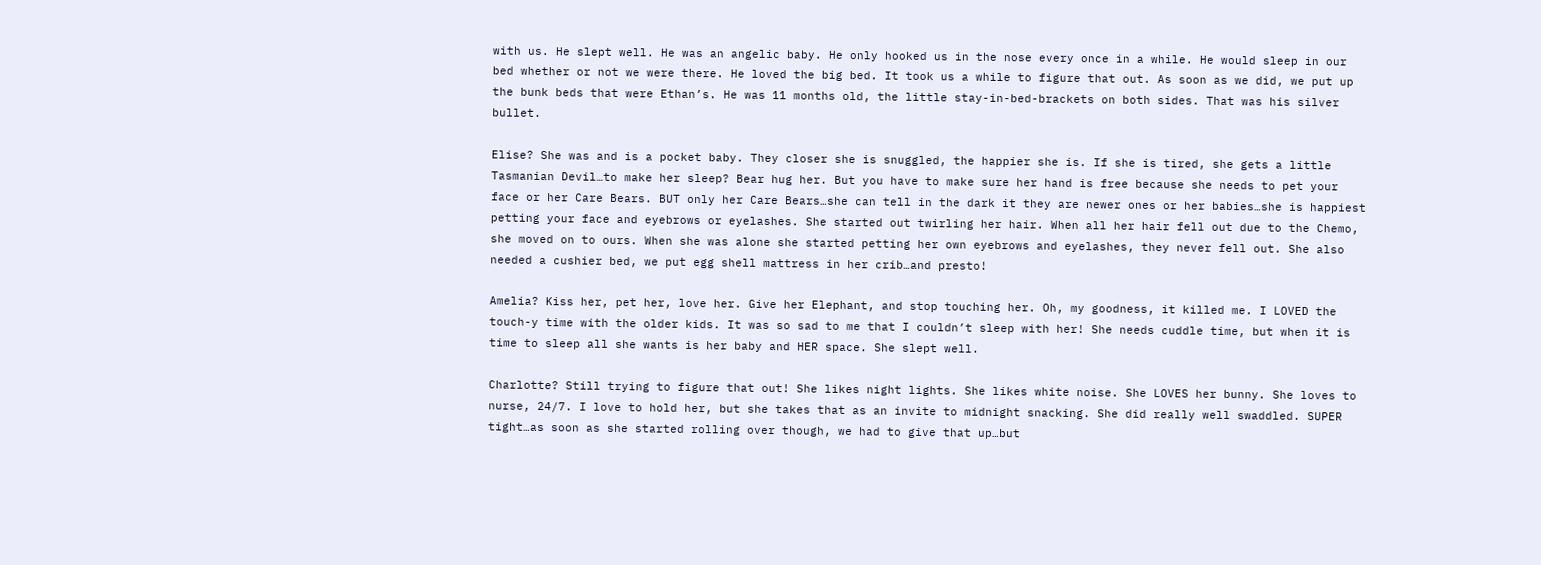with us. He slept well. He was an angelic baby. He only hooked us in the nose every once in a while. He would sleep in our bed whether or not we were there. He loved the big bed. It took us a while to figure that out. As soon as we did, we put up the bunk beds that were Ethan’s. He was 11 months old, the little stay-in-bed-brackets on both sides. That was his silver bullet.

Elise? She was and is a pocket baby. They closer she is snuggled, the happier she is. If she is tired, she gets a little Tasmanian Devil…to make her sleep? Bear hug her. But you have to make sure her hand is free because she needs to pet your face or her Care Bears. BUT only her Care Bears…she can tell in the dark it they are newer ones or her babies…she is happiest petting your face and eyebrows or eyelashes. She started out twirling her hair. When all her hair fell out due to the Chemo, she moved on to ours. When she was alone she started petting her own eyebrows and eyelashes, they never fell out. She also needed a cushier bed, we put egg shell mattress in her crib…and presto!

Amelia? Kiss her, pet her, love her. Give her Elephant, and stop touching her. Oh, my goodness, it killed me. I LOVED the touch-y time with the older kids. It was so sad to me that I couldn’t sleep with her! She needs cuddle time, but when it is time to sleep all she wants is her baby and HER space. She slept well.

Charlotte? Still trying to figure that out! She likes night lights. She likes white noise. She LOVES her bunny. She loves to nurse, 24/7. I love to hold her, but she takes that as an invite to midnight snacking. She did really well swaddled. SUPER tight…as soon as she started rolling over though, we had to give that up…but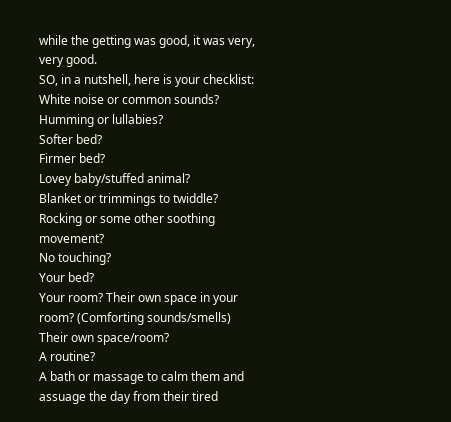while the getting was good, it was very, very good.
SO, in a nutshell, here is your checklist:
White noise or common sounds?
Humming or lullabies?
Softer bed?
Firmer bed?
Lovey baby/stuffed animal?
Blanket or trimmings to twiddle?
Rocking or some other soothing movement?
No touching?
Your bed?
Your room? Their own space in your room? (Comforting sounds/smells)
Their own space/room?
A routine?
A bath or massage to calm them and assuage the day from their tired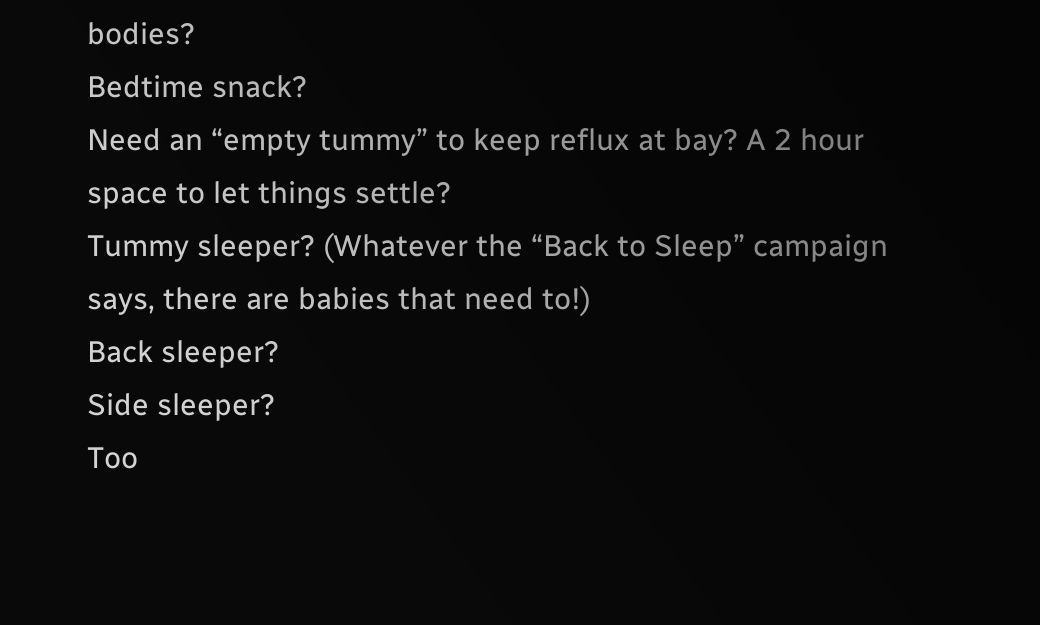bodies?
Bedtime snack?
Need an “empty tummy” to keep reflux at bay? A 2 hour space to let things settle?
Tummy sleeper? (Whatever the “Back to Sleep” campaign says, there are babies that need to!)
Back sleeper?
Side sleeper?
Too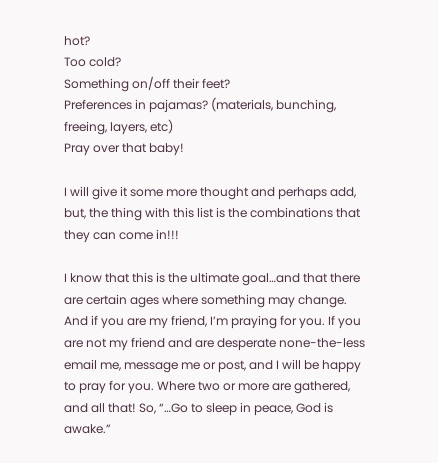hot?
Too cold?
Something on/off their feet?
Preferences in pajamas? (materials, bunching, freeing, layers, etc)
Pray over that baby!

I will give it some more thought and perhaps add, but, the thing with this list is the combinations that they can come in!!!

I know that this is the ultimate goal…and that there are certain ages where something may change. And if you are my friend, I’m praying for you. If you are not my friend and are desperate none-the-less email me, message me or post, and I will be happy to pray for you. Where two or more are gathered, and all that! So, “…Go to sleep in peace, God is awake.”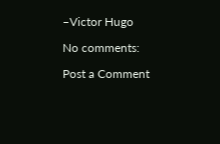–Victor Hugo

No comments:

Post a Comment